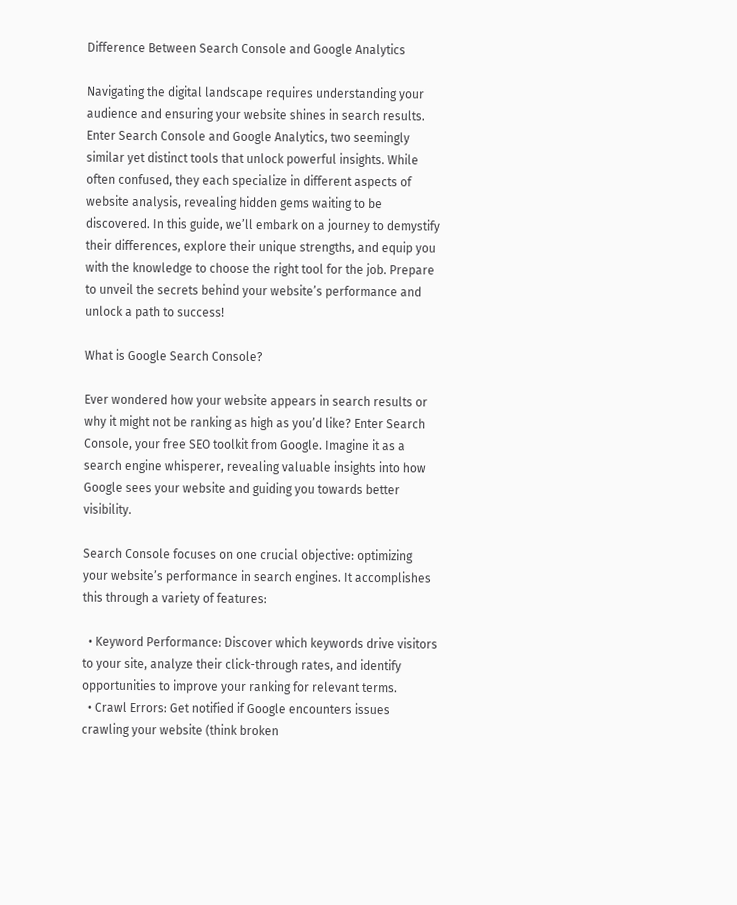Difference Between Search Console and Google Analytics

Navigating the digital landscape requires understanding your audience and ensuring your website shines in search results. Enter Search Console and Google Analytics, two seemingly similar yet distinct tools that unlock powerful insights. While often confused, they each specialize in different aspects of website analysis, revealing hidden gems waiting to be discovered. In this guide, we’ll embark on a journey to demystify their differences, explore their unique strengths, and equip you with the knowledge to choose the right tool for the job. Prepare to unveil the secrets behind your website’s performance and unlock a path to success!

What is Google Search Console?

Ever wondered how your website appears in search results or why it might not be ranking as high as you’d like? Enter Search Console, your free SEO toolkit from Google. Imagine it as a search engine whisperer, revealing valuable insights into how Google sees your website and guiding you towards better visibility.

Search Console focuses on one crucial objective: optimizing your website’s performance in search engines. It accomplishes this through a variety of features:

  • Keyword Performance: Discover which keywords drive visitors to your site, analyze their click-through rates, and identify opportunities to improve your ranking for relevant terms.
  • Crawl Errors: Get notified if Google encounters issues crawling your website (think broken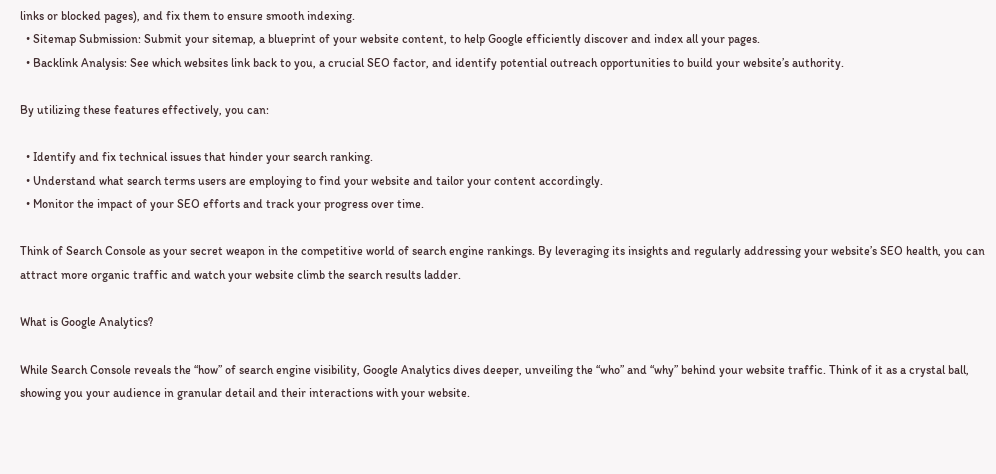links or blocked pages), and fix them to ensure smooth indexing.
  • Sitemap Submission: Submit your sitemap, a blueprint of your website content, to help Google efficiently discover and index all your pages.
  • Backlink Analysis: See which websites link back to you, a crucial SEO factor, and identify potential outreach opportunities to build your website’s authority.

By utilizing these features effectively, you can:

  • Identify and fix technical issues that hinder your search ranking.
  • Understand what search terms users are employing to find your website and tailor your content accordingly.
  • Monitor the impact of your SEO efforts and track your progress over time.

Think of Search Console as your secret weapon in the competitive world of search engine rankings. By leveraging its insights and regularly addressing your website’s SEO health, you can attract more organic traffic and watch your website climb the search results ladder.

What is Google Analytics?

While Search Console reveals the “how” of search engine visibility, Google Analytics dives deeper, unveiling the “who” and “why” behind your website traffic. Think of it as a crystal ball, showing you your audience in granular detail and their interactions with your website.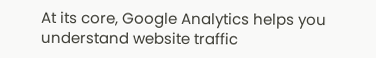At its core, Google Analytics helps you understand website traffic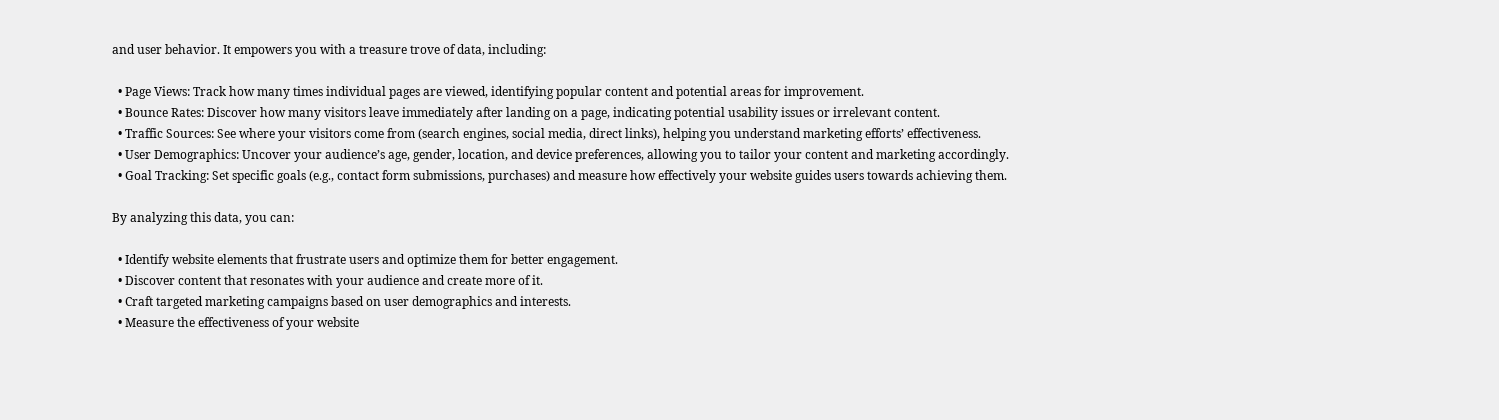and user behavior. It empowers you with a treasure trove of data, including:

  • Page Views: Track how many times individual pages are viewed, identifying popular content and potential areas for improvement.
  • Bounce Rates: Discover how many visitors leave immediately after landing on a page, indicating potential usability issues or irrelevant content.
  • Traffic Sources: See where your visitors come from (search engines, social media, direct links), helping you understand marketing efforts’ effectiveness.
  • User Demographics: Uncover your audience’s age, gender, location, and device preferences, allowing you to tailor your content and marketing accordingly.
  • Goal Tracking: Set specific goals (e.g., contact form submissions, purchases) and measure how effectively your website guides users towards achieving them.

By analyzing this data, you can:

  • Identify website elements that frustrate users and optimize them for better engagement.
  • Discover content that resonates with your audience and create more of it.
  • Craft targeted marketing campaigns based on user demographics and interests.
  • Measure the effectiveness of your website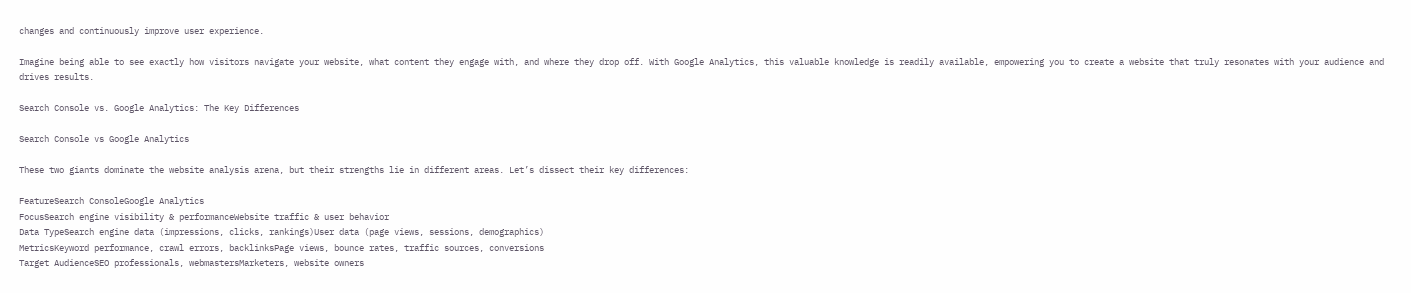changes and continuously improve user experience.

Imagine being able to see exactly how visitors navigate your website, what content they engage with, and where they drop off. With Google Analytics, this valuable knowledge is readily available, empowering you to create a website that truly resonates with your audience and drives results.

Search Console vs. Google Analytics: The Key Differences

Search Console vs Google Analytics

These two giants dominate the website analysis arena, but their strengths lie in different areas. Let’s dissect their key differences:

FeatureSearch ConsoleGoogle Analytics
FocusSearch engine visibility & performanceWebsite traffic & user behavior
Data TypeSearch engine data (impressions, clicks, rankings)User data (page views, sessions, demographics)
MetricsKeyword performance, crawl errors, backlinksPage views, bounce rates, traffic sources, conversions
Target AudienceSEO professionals, webmastersMarketers, website owners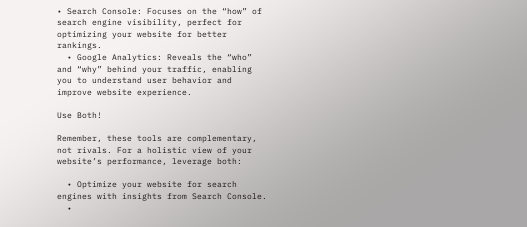• Search Console: Focuses on the “how” of search engine visibility, perfect for optimizing your website for better rankings.
  • Google Analytics: Reveals the “who” and “why” behind your traffic, enabling you to understand user behavior and improve website experience.

Use Both!

Remember, these tools are complementary, not rivals. For a holistic view of your website’s performance, leverage both:

  • Optimize your website for search engines with insights from Search Console.
  •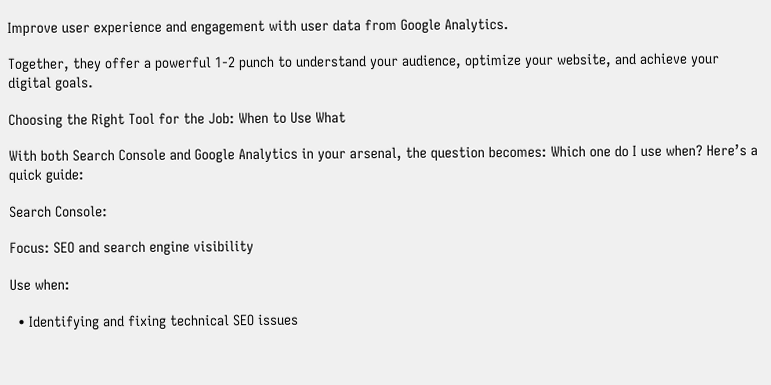Improve user experience and engagement with user data from Google Analytics.

Together, they offer a powerful 1-2 punch to understand your audience, optimize your website, and achieve your digital goals.

Choosing the Right Tool for the Job: When to Use What

With both Search Console and Google Analytics in your arsenal, the question becomes: Which one do I use when? Here’s a quick guide:

Search Console:

Focus: SEO and search engine visibility

Use when:

  • Identifying and fixing technical SEO issues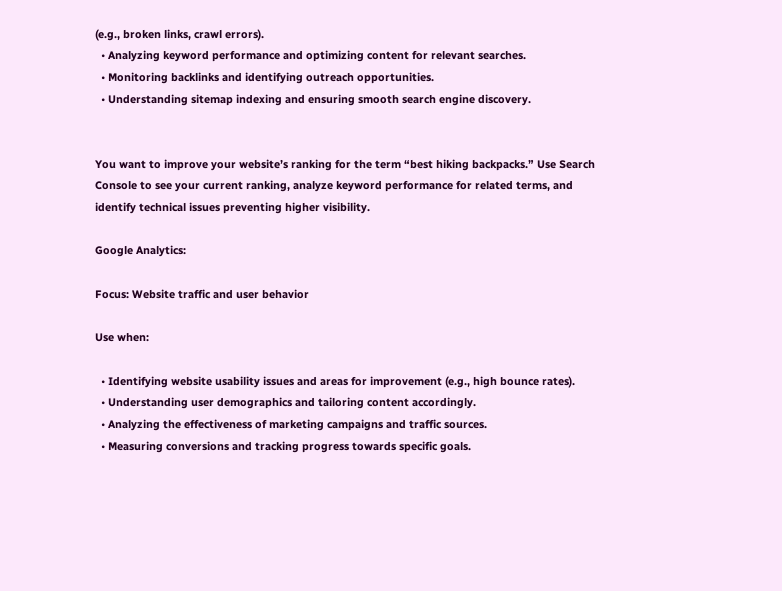(e.g., broken links, crawl errors).
  • Analyzing keyword performance and optimizing content for relevant searches.
  • Monitoring backlinks and identifying outreach opportunities.
  • Understanding sitemap indexing and ensuring smooth search engine discovery.


You want to improve your website’s ranking for the term “best hiking backpacks.” Use Search Console to see your current ranking, analyze keyword performance for related terms, and identify technical issues preventing higher visibility.

Google Analytics:

Focus: Website traffic and user behavior

Use when:

  • Identifying website usability issues and areas for improvement (e.g., high bounce rates).
  • Understanding user demographics and tailoring content accordingly.
  • Analyzing the effectiveness of marketing campaigns and traffic sources.
  • Measuring conversions and tracking progress towards specific goals.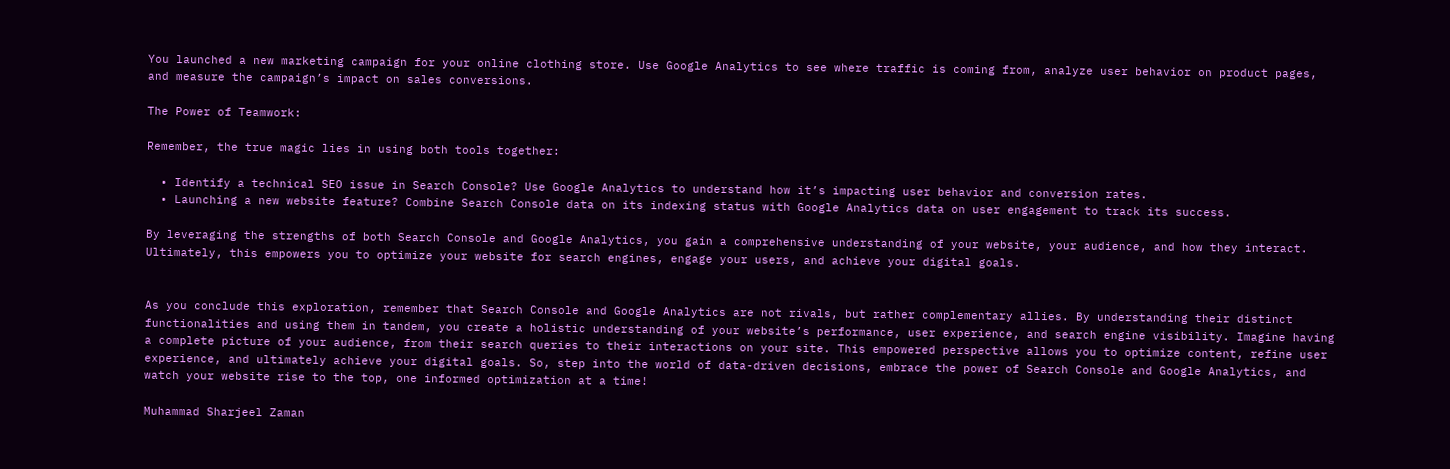You launched a new marketing campaign for your online clothing store. Use Google Analytics to see where traffic is coming from, analyze user behavior on product pages, and measure the campaign’s impact on sales conversions.

The Power of Teamwork:

Remember, the true magic lies in using both tools together:

  • Identify a technical SEO issue in Search Console? Use Google Analytics to understand how it’s impacting user behavior and conversion rates.
  • Launching a new website feature? Combine Search Console data on its indexing status with Google Analytics data on user engagement to track its success.

By leveraging the strengths of both Search Console and Google Analytics, you gain a comprehensive understanding of your website, your audience, and how they interact. Ultimately, this empowers you to optimize your website for search engines, engage your users, and achieve your digital goals.


As you conclude this exploration, remember that Search Console and Google Analytics are not rivals, but rather complementary allies. By understanding their distinct functionalities and using them in tandem, you create a holistic understanding of your website’s performance, user experience, and search engine visibility. Imagine having a complete picture of your audience, from their search queries to their interactions on your site. This empowered perspective allows you to optimize content, refine user experience, and ultimately achieve your digital goals. So, step into the world of data-driven decisions, embrace the power of Search Console and Google Analytics, and watch your website rise to the top, one informed optimization at a time!

Muhammad Sharjeel Zaman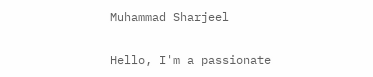Muhammad Sharjeel

Hello, I'm a passionate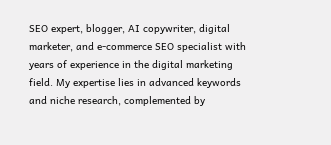SEO expert, blogger, AI copywriter, digital marketer, and e-commerce SEO specialist with years of experience in the digital marketing field. My expertise lies in advanced keywords and niche research, complemented by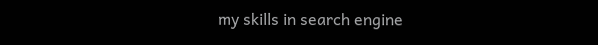my skills in search engine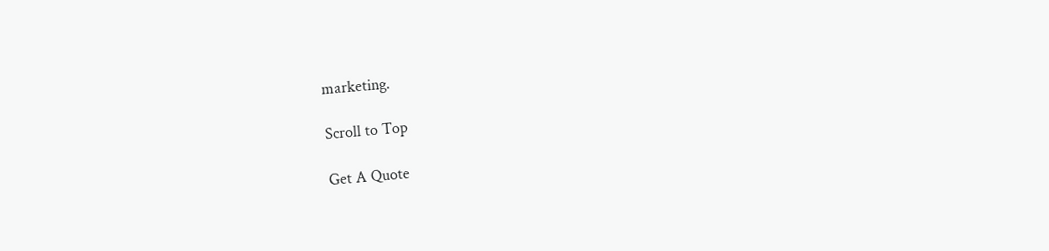marketing.

Scroll to Top

Get A Quote